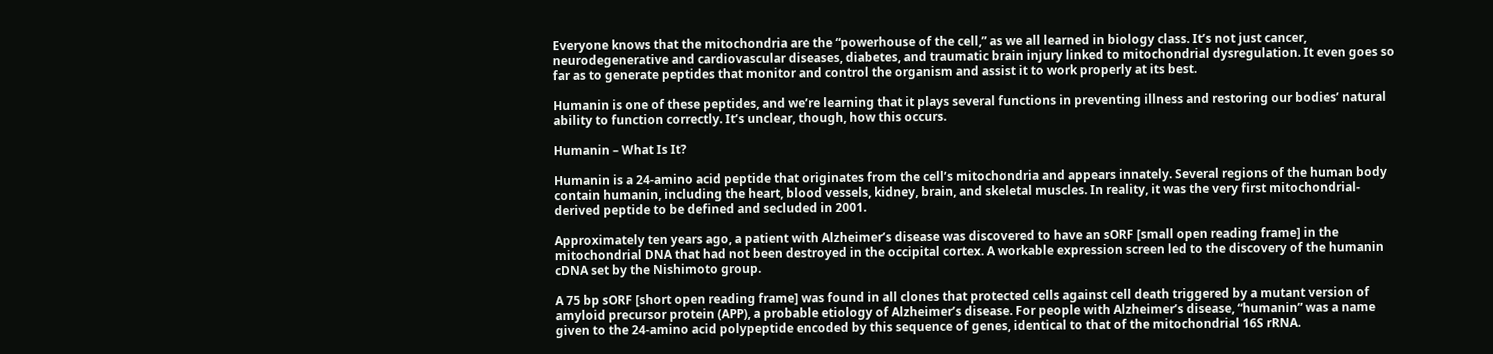Everyone knows that the mitochondria are the “powerhouse of the cell,” as we all learned in biology class. It’s not just cancer, neurodegenerative and cardiovascular diseases, diabetes, and traumatic brain injury linked to mitochondrial dysregulation. It even goes so far as to generate peptides that monitor and control the organism and assist it to work properly at its best.

Humanin is one of these peptides, and we’re learning that it plays several functions in preventing illness and restoring our bodies’ natural ability to function correctly. It’s unclear, though, how this occurs.

Humanin – What Is It?

Humanin is a 24-amino acid peptide that originates from the cell’s mitochondria and appears innately. Several regions of the human body contain humanin, including the heart, blood vessels, kidney, brain, and skeletal muscles. In reality, it was the very first mitochondrial-derived peptide to be defined and secluded in 2001.

Approximately ten years ago, a patient with Alzheimer’s disease was discovered to have an sORF [small open reading frame] in the mitochondrial DNA that had not been destroyed in the occipital cortex. A workable expression screen led to the discovery of the humanin cDNA set by the Nishimoto group.

A 75 bp sORF [short open reading frame] was found in all clones that protected cells against cell death triggered by a mutant version of amyloid precursor protein (APP), a probable etiology of Alzheimer’s disease. For people with Alzheimer’s disease, “humanin” was a name given to the 24-amino acid polypeptide encoded by this sequence of genes, identical to that of the mitochondrial 16S rRNA.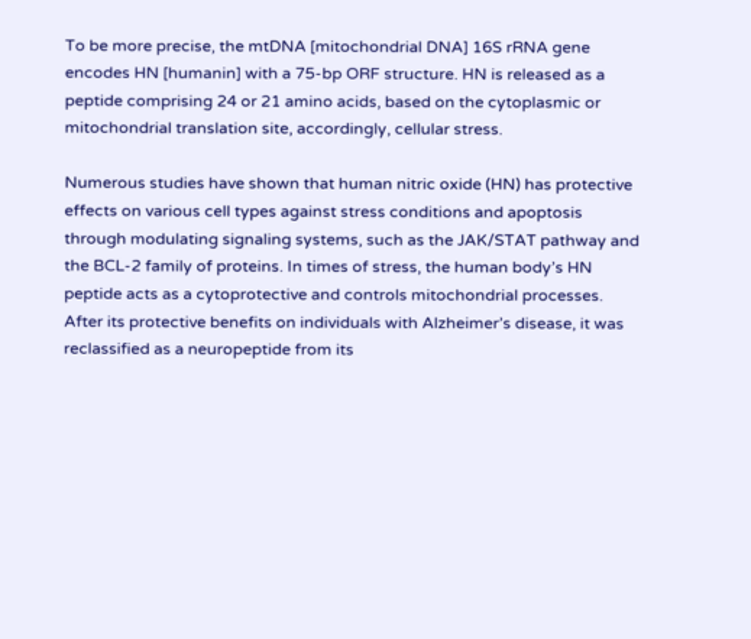To be more precise, the mtDNA [mitochondrial DNA] 16S rRNA gene encodes HN [humanin] with a 75-bp ORF structure. HN is released as a peptide comprising 24 or 21 amino acids, based on the cytoplasmic or mitochondrial translation site, accordingly, cellular stress.

Numerous studies have shown that human nitric oxide (HN) has protective effects on various cell types against stress conditions and apoptosis through modulating signaling systems, such as the JAK/STAT pathway and the BCL-2 family of proteins. In times of stress, the human body’s HN peptide acts as a cytoprotective and controls mitochondrial processes. After its protective benefits on individuals with Alzheimer’s disease, it was reclassified as a neuropeptide from its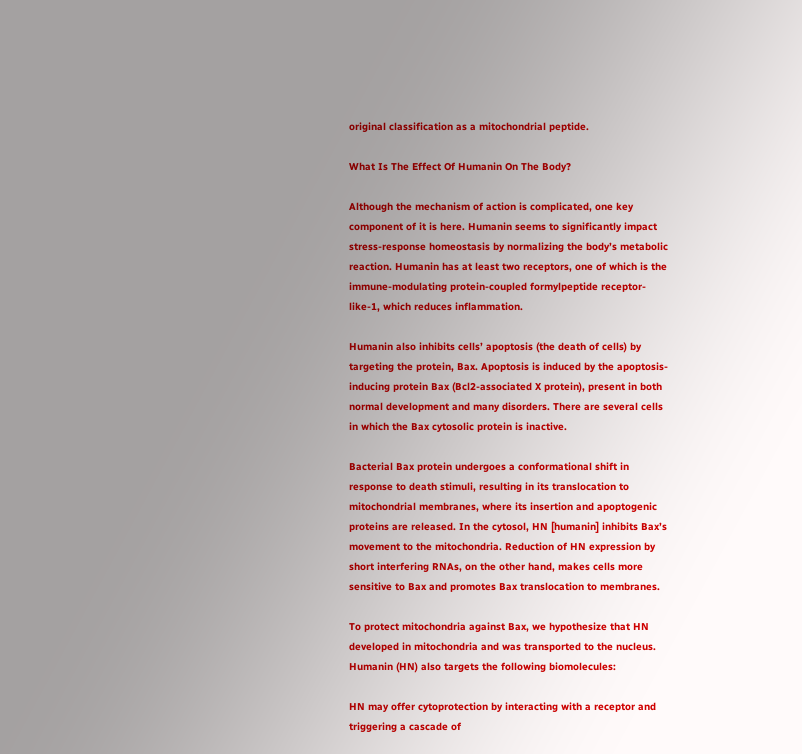original classification as a mitochondrial peptide.

What Is The Effect Of Humanin On The Body?

Although the mechanism of action is complicated, one key component of it is here. Humanin seems to significantly impact stress-response homeostasis by normalizing the body’s metabolic reaction. Humanin has at least two receptors, one of which is the immune-modulating protein-coupled formylpeptide receptor-like-1, which reduces inflammation.

Humanin also inhibits cells’ apoptosis (the death of cells) by targeting the protein, Bax. Apoptosis is induced by the apoptosis-inducing protein Bax (Bcl2-associated X protein), present in both normal development and many disorders. There are several cells in which the Bax cytosolic protein is inactive.

Bacterial Bax protein undergoes a conformational shift in response to death stimuli, resulting in its translocation to mitochondrial membranes, where its insertion and apoptogenic proteins are released. In the cytosol, HN [humanin] inhibits Bax’s movement to the mitochondria. Reduction of HN expression by short interfering RNAs, on the other hand, makes cells more sensitive to Bax and promotes Bax translocation to membranes.

To protect mitochondria against Bax, we hypothesize that HN developed in mitochondria and was transported to the nucleus. Humanin (HN) also targets the following biomolecules:

HN may offer cytoprotection by interacting with a receptor and triggering a cascade of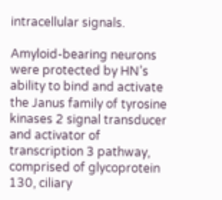intracellular signals.

Amyloid-bearing neurons were protected by HN’s ability to bind and activate the Janus family of tyrosine kinases 2 signal transducer and activator of transcription 3 pathway, comprised of glycoprotein 130, ciliary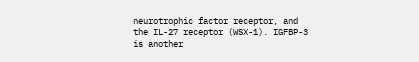neurotrophic factor receptor, and the IL-27 receptor (WSX-1). IGFBP-3 is another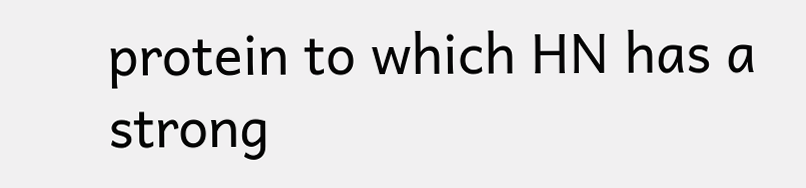protein to which HN has a strong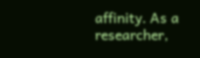affinity. As a researcher,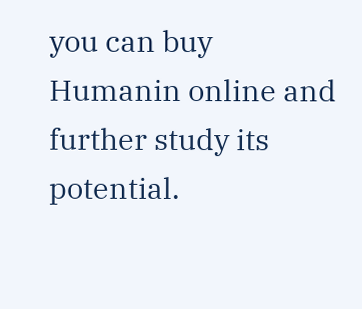you can buy Humanin online and further study its potential.